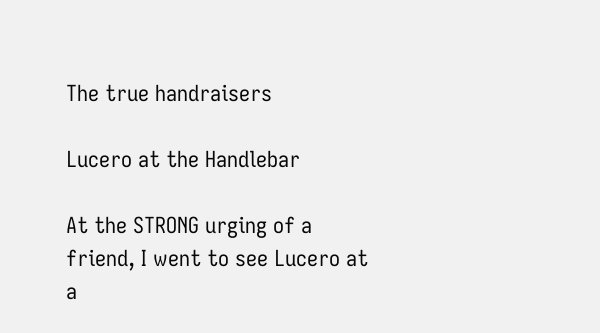The true handraisers

Lucero at the Handlebar

At the STRONG urging of a friend, I went to see Lucero at a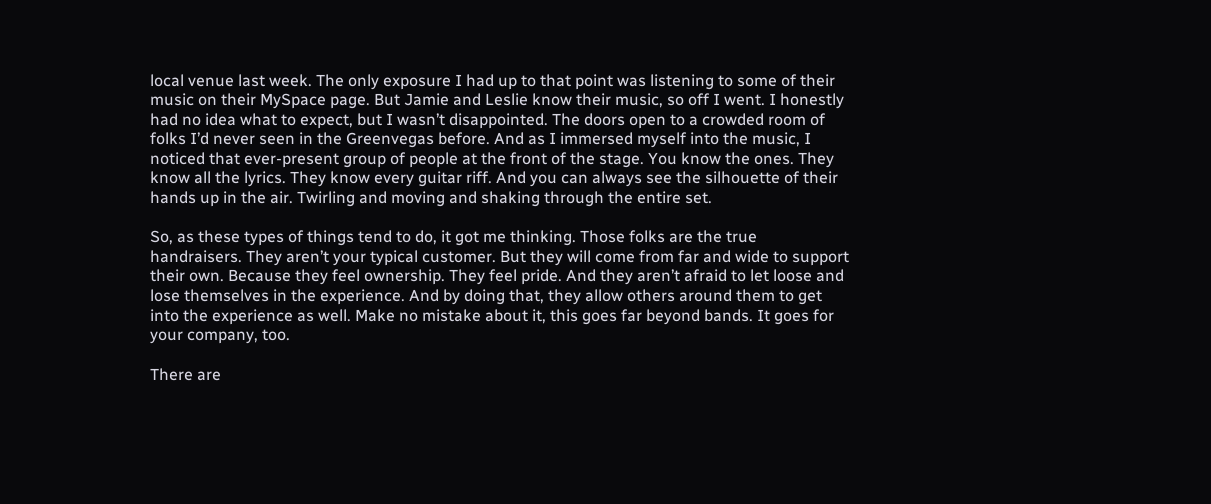local venue last week. The only exposure I had up to that point was listening to some of their music on their MySpace page. But Jamie and Leslie know their music, so off I went. I honestly had no idea what to expect, but I wasn’t disappointed. The doors open to a crowded room of folks I’d never seen in the Greenvegas before. And as I immersed myself into the music, I noticed that ever-present group of people at the front of the stage. You know the ones. They know all the lyrics. They know every guitar riff. And you can always see the silhouette of their hands up in the air. Twirling and moving and shaking through the entire set.

So, as these types of things tend to do, it got me thinking. Those folks are the true handraisers. They aren’t your typical customer. But they will come from far and wide to support their own. Because they feel ownership. They feel pride. And they aren’t afraid to let loose and lose themselves in the experience. And by doing that, they allow others around them to get into the experience as well. Make no mistake about it, this goes far beyond bands. It goes for your company, too.

There are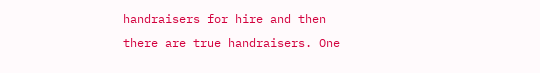handraisers for hire and then there are true handraisers. One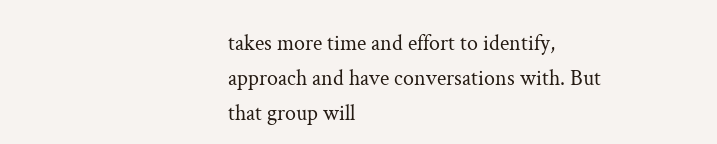takes more time and effort to identify, approach and have conversations with. But that group will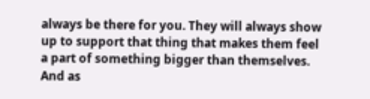always be there for you. They will always show up to support that thing that makes them feel a part of something bigger than themselves. And as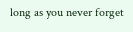long as you never forget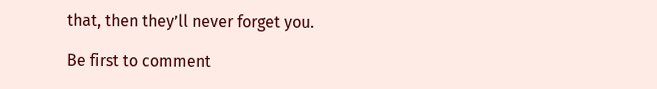that, then they’ll never forget you.

Be first to comment